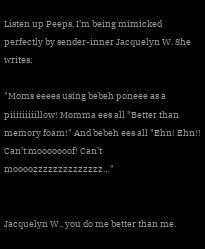Listen up Peeps, I’m being mimicked perfectly by sender-inner Jacquelyn W. She writes:

"Moms eeees using bebeh poneee as a piiiiiiiiillow! Momma ees all "Better than memory foam!" And bebeh ees all "Ehn! Ehn!! Can’t mooooooof! Can’t moooozzzzzzzzzzzzzz…"


Jacquelyn W., you do me better than me.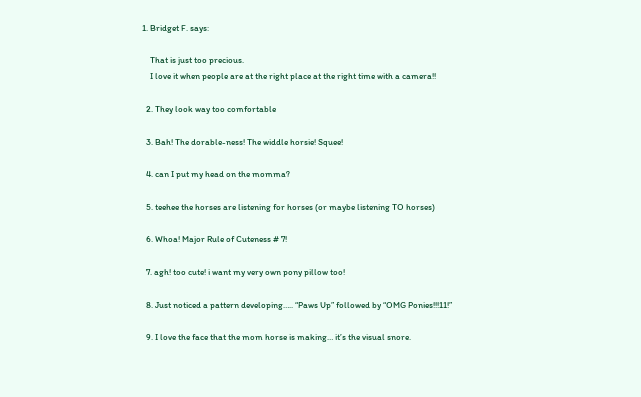1. Bridget F. says:

    That is just too precious.
    I love it when people are at the right place at the right time with a camera!!

  2. They look way too comfortable

  3. Bah! The dorable-ness! The widdle horsie! Squee!

  4. can I put my head on the momma?

  5. teehee the horses are listening for horses (or maybe listening TO horses)

  6. Whoa! Major Rule of Cuteness # 7!

  7. agh! too cute! i want my very own pony pillow too!

  8. Just noticed a pattern developing….. “Paws Up” followed by “OMG Ponies!!!11!”

  9. I love the face that the mom horse is making… it’s the visual snore.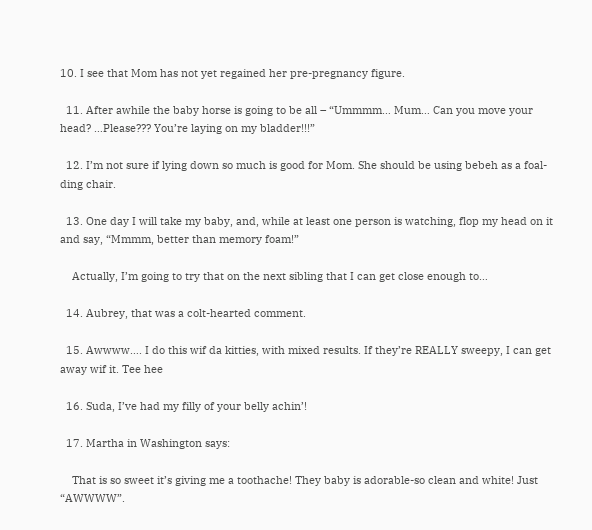10. I see that Mom has not yet regained her pre-pregnancy figure.

  11. After awhile the baby horse is going to be all – “Ummmm… Mum… Can you move your head? …Please??? You’re laying on my bladder!!!”

  12. I’m not sure if lying down so much is good for Mom. She should be using bebeh as a foal-ding chair.

  13. One day I will take my baby, and, while at least one person is watching, flop my head on it and say, “Mmmm, better than memory foam!”

    Actually, I’m going to try that on the next sibling that I can get close enough to…

  14. Aubrey, that was a colt-hearted comment.

  15. Awwww…. I do this wif da kitties, with mixed results. If they’re REALLY sweepy, I can get away wif it. Tee hee

  16. Suda, I’ve had my filly of your belly achin’!

  17. Martha in Washington says:

    That is so sweet it’s giving me a toothache! They baby is adorable-so clean and white! Just “AWWWW”.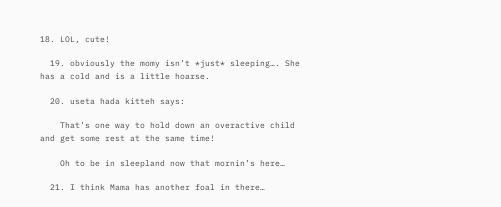18. LOL, cute!

  19. obviously the momy isn’t *just* sleeping…. She has a cold and is a little hoarse.

  20. useta hada kitteh says:

    That’s one way to hold down an overactive child and get some rest at the same time!

    Oh to be in sleepland now that mornin’s here…

  21. I think Mama has another foal in there…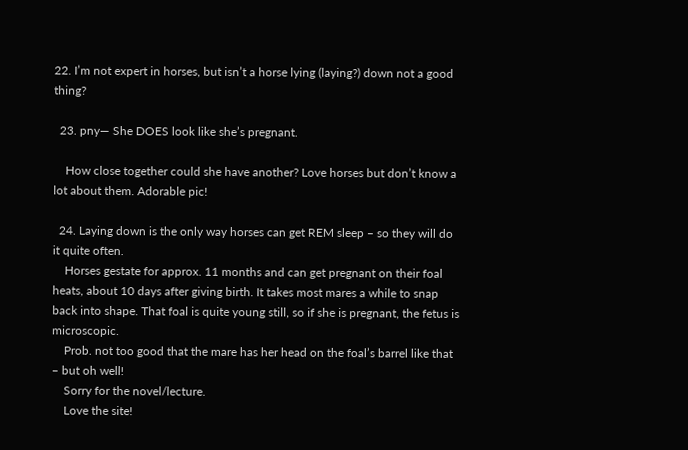22. I’m not expert in horses, but isn’t a horse lying (laying?) down not a good thing?

  23. pny— She DOES look like she’s pregnant.

    How close together could she have another? Love horses but don’t know a lot about them. Adorable pic!

  24. Laying down is the only way horses can get REM sleep – so they will do it quite often.
    Horses gestate for approx. 11 months and can get pregnant on their foal heats, about 10 days after giving birth. It takes most mares a while to snap back into shape. That foal is quite young still, so if she is pregnant, the fetus is microscopic.
    Prob. not too good that the mare has her head on the foal’s barrel like that – but oh well!
    Sorry for the novel/lecture.
    Love the site!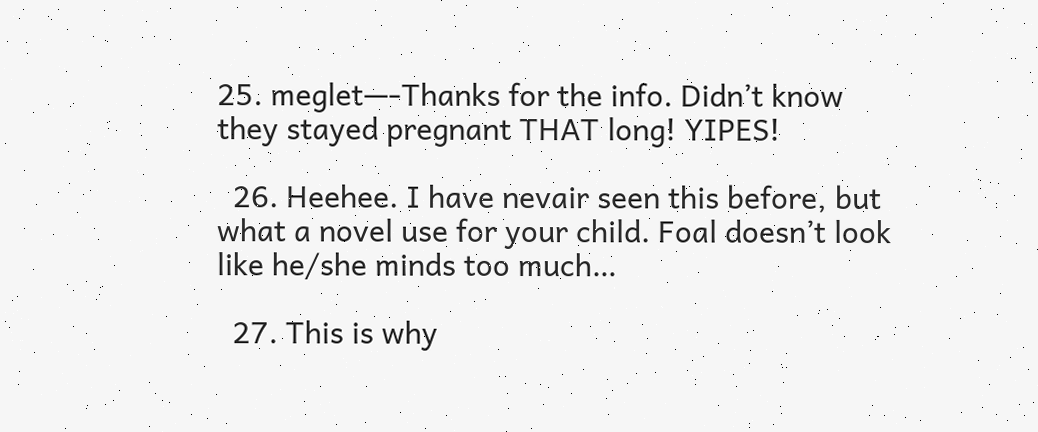25. meglet—-Thanks for the info. Didn’t know they stayed pregnant THAT long! YIPES!

  26. Heehee. I have nevair seen this before, but what a novel use for your child. Foal doesn’t look like he/she minds too much…

  27. This is why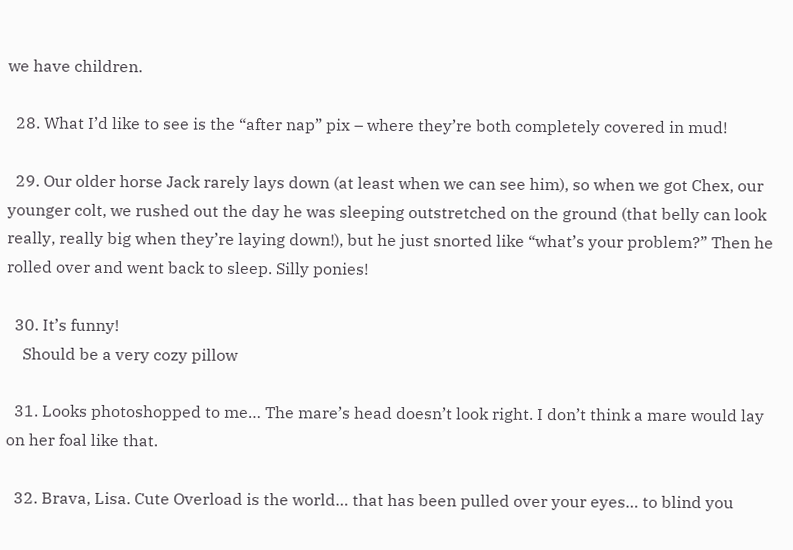we have children.

  28. What I’d like to see is the “after nap” pix – where they’re both completely covered in mud!

  29. Our older horse Jack rarely lays down (at least when we can see him), so when we got Chex, our younger colt, we rushed out the day he was sleeping outstretched on the ground (that belly can look really, really big when they’re laying down!), but he just snorted like “what’s your problem?” Then he rolled over and went back to sleep. Silly ponies!

  30. It’s funny!
    Should be a very cozy pillow

  31. Looks photoshopped to me… The mare’s head doesn’t look right. I don’t think a mare would lay on her foal like that.

  32. Brava, Lisa. Cute Overload is the world… that has been pulled over your eyes… to blind you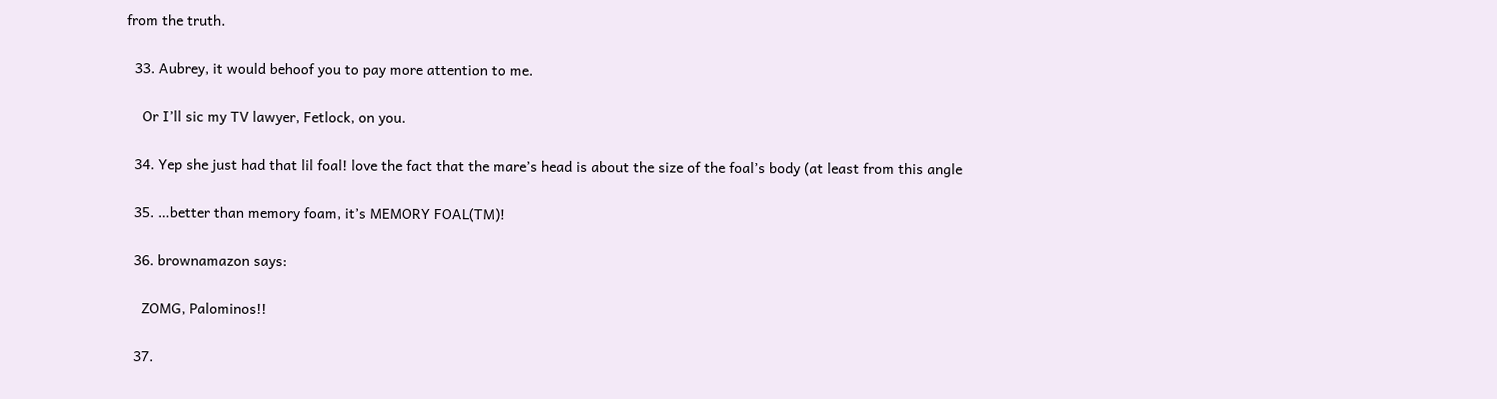from the truth.

  33. Aubrey, it would behoof you to pay more attention to me.

    Or I’ll sic my TV lawyer, Fetlock, on you.

  34. Yep she just had that lil foal! love the fact that the mare’s head is about the size of the foal’s body (at least from this angle

  35. …better than memory foam, it’s MEMORY FOAL(TM)!

  36. brownamazon says:

    ZOMG, Palominos!!

  37.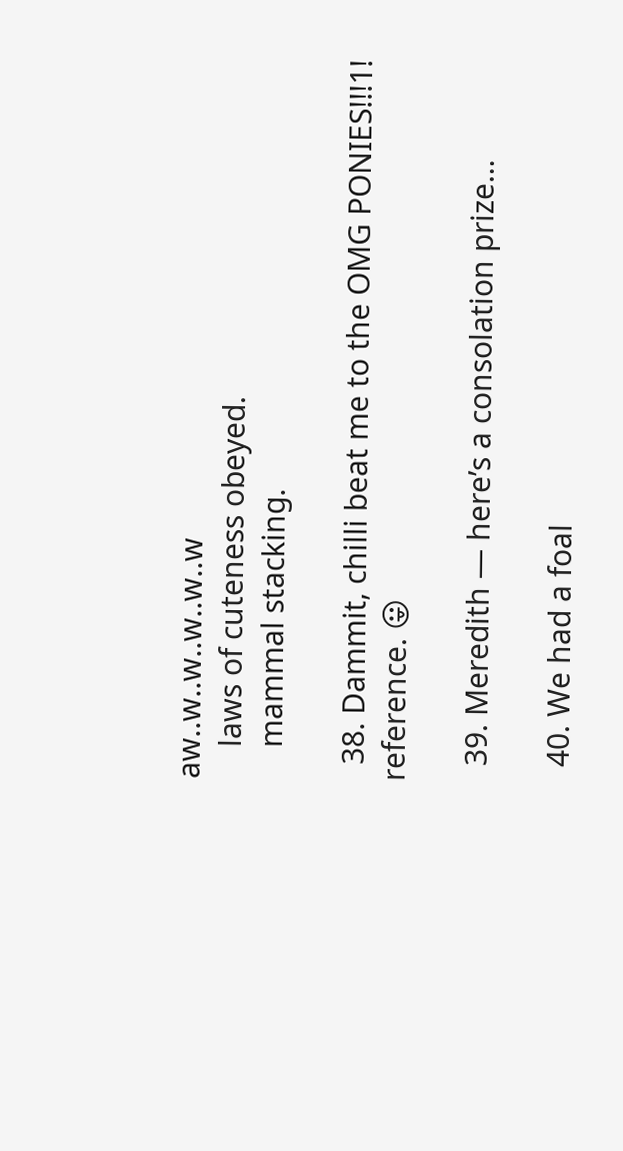aw..w..w..w..w..w
    laws of cuteness obeyed.
    mammal stacking.

  38. Dammit, chilli beat me to the OMG PONIES!!!1! reference. 😛

  39. Meredith — here’s a consolation prize…

  40. We had a foal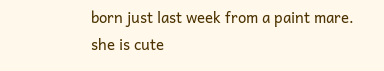born just last week from a paint mare. she is cute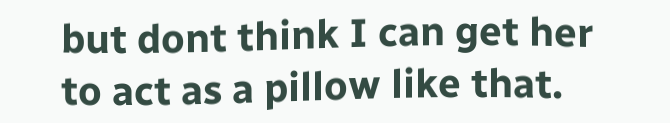but dont think I can get her to act as a pillow like that.